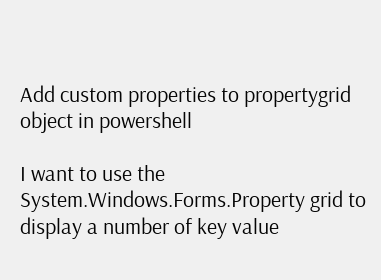Add custom properties to propertygrid object in powershell

I want to use the System.Windows.Forms.Property grid to display a number of key value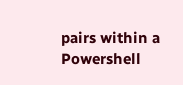pairs within a Powershell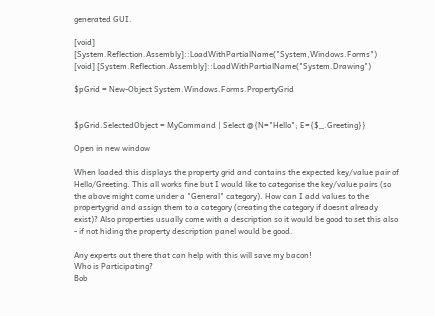generated GUI.

[void] [System.Reflection.Assembly]::LoadWithPartialName("System,Windows.Forms")
[void] [System.Reflection.Assembly]::LoadWithPartialName("System.Drawing")

$pGrid = New-Object System.Windows.Forms.PropertyGrid


$pGrid.SelectedObject = MyCommand | Select @{N="Hello"; E={$_.Greeting}}

Open in new window

When loaded this displays the property grid and contains the expected key/value pair of Hello/Greeting. This all works fine but I would like to categorise the key/value pairs (so the above might come under a "General" category). How can I add values to the propertygrid and assign them to a category (creating the category if doesnt already exist)? Also properties usually come with a description so it would be good to set this also - if not hiding the property description panel would be good.

Any experts out there that can help with this will save my bacon!
Who is Participating?
Bob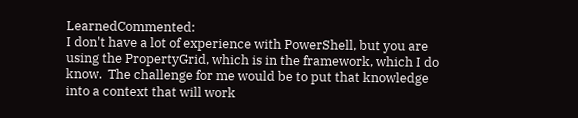LearnedCommented:
I don't have a lot of experience with PowerShell, but you are using the PropertyGrid, which is in the framework, which I do know.  The challenge for me would be to put that knowledge into a context that will work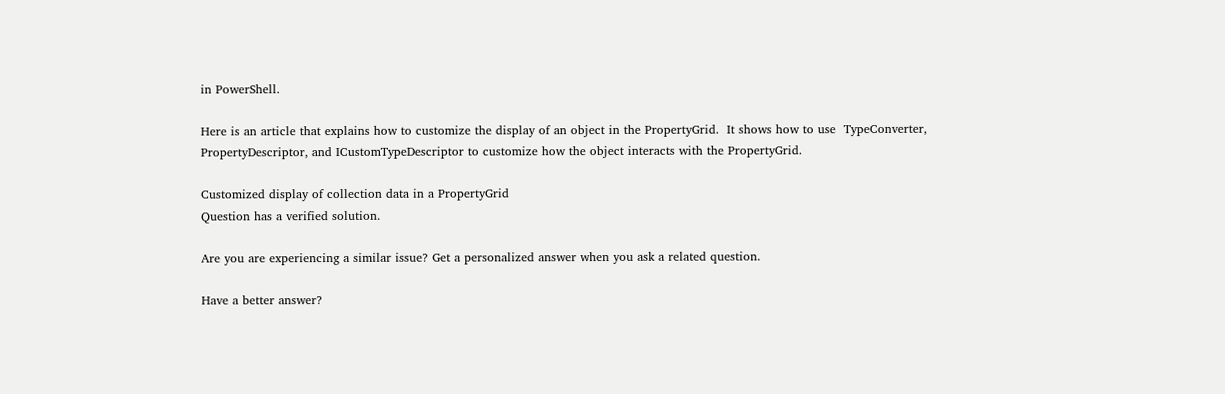in PowerShell.

Here is an article that explains how to customize the display of an object in the PropertyGrid.  It shows how to use  TypeConverter, PropertyDescriptor, and ICustomTypeDescriptor to customize how the object interacts with the PropertyGrid.

Customized display of collection data in a PropertyGrid
Question has a verified solution.

Are you are experiencing a similar issue? Get a personalized answer when you ask a related question.

Have a better answer?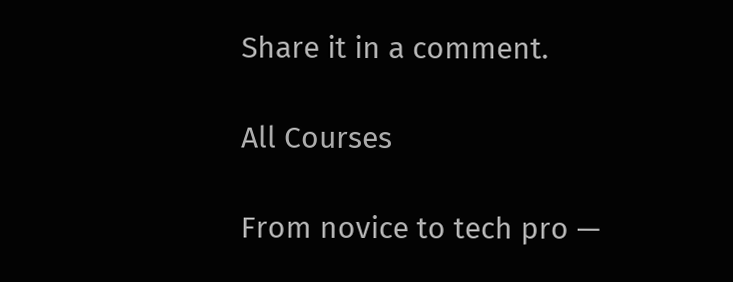Share it in a comment.

All Courses

From novice to tech pro —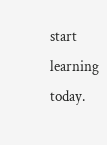start learning today.